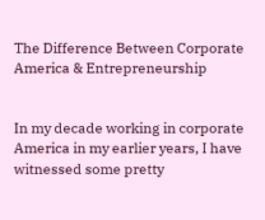The Difference Between Corporate America & Entrepreneurship


In my decade working in corporate America in my earlier years, I have witnessed some pretty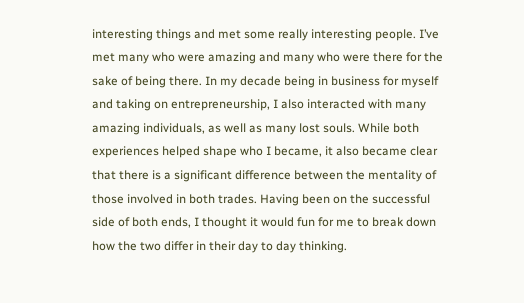interesting things and met some really interesting people. I’ve met many who were amazing and many who were there for the sake of being there. In my decade being in business for myself and taking on entrepreneurship, I also interacted with many amazing individuals, as well as many lost souls. While both experiences helped shape who I became, it also became clear that there is a significant difference between the mentality of those involved in both trades. Having been on the successful side of both ends, I thought it would fun for me to break down how the two differ in their day to day thinking.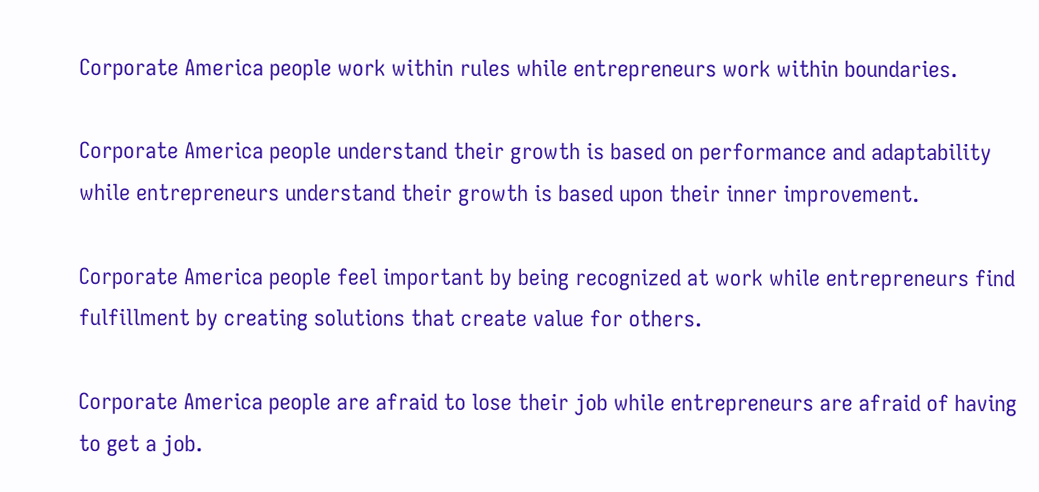Corporate America people work within rules while entrepreneurs work within boundaries.

Corporate America people understand their growth is based on performance and adaptability while entrepreneurs understand their growth is based upon their inner improvement.

Corporate America people feel important by being recognized at work while entrepreneurs find fulfillment by creating solutions that create value for others.

Corporate America people are afraid to lose their job while entrepreneurs are afraid of having to get a job.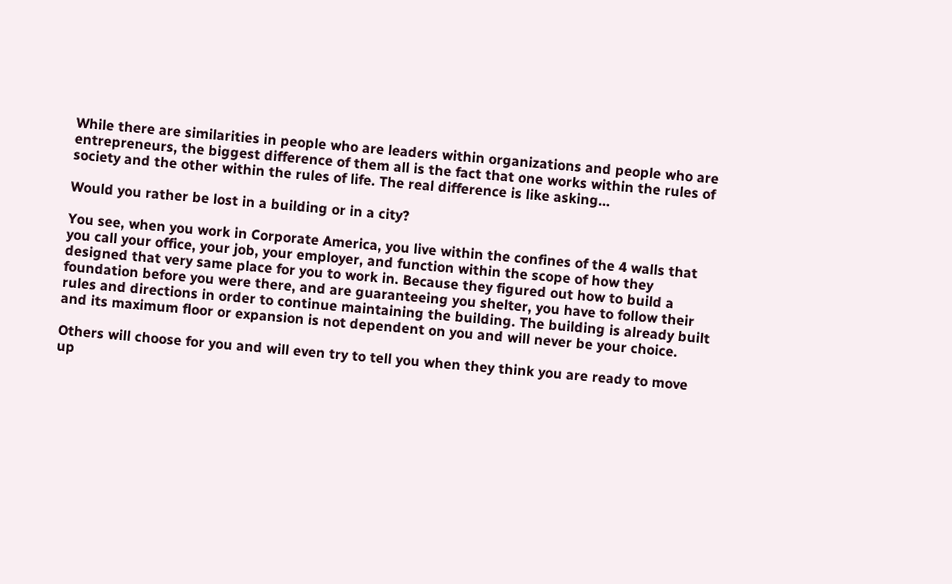While there are similarities in people who are leaders within organizations and people who are entrepreneurs, the biggest difference of them all is the fact that one works within the rules of society and the other within the rules of life. The real difference is like asking…

Would you rather be lost in a building or in a city?

You see, when you work in Corporate America, you live within the confines of the 4 walls that you call your office, your job, your employer, and function within the scope of how they designed that very same place for you to work in. Because they figured out how to build a foundation before you were there, and are guaranteeing you shelter, you have to follow their rules and directions in order to continue maintaining the building. The building is already built and its maximum floor or expansion is not dependent on you and will never be your choice.

Others will choose for you and will even try to tell you when they think you are ready to move up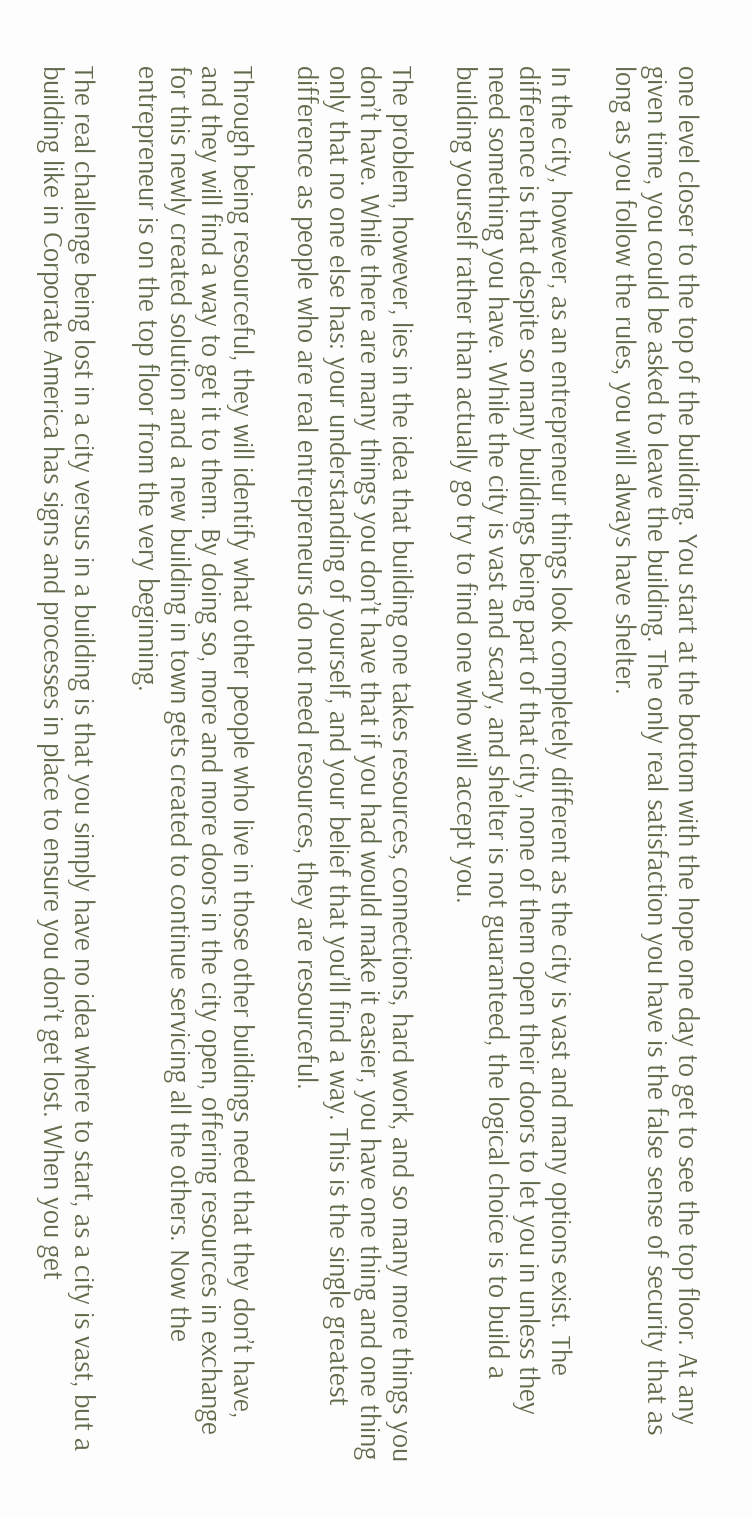one level closer to the top of the building. You start at the bottom with the hope one day to get to see the top floor. At any given time, you could be asked to leave the building. The only real satisfaction you have is the false sense of security that as long as you follow the rules, you will always have shelter.

In the city, however, as an entrepreneur things look completely different as the city is vast and many options exist. The difference is that despite so many buildings being part of that city, none of them open their doors to let you in unless they need something you have. While the city is vast and scary, and shelter is not guaranteed, the logical choice is to build a building yourself rather than actually go try to find one who will accept you.

The problem, however, lies in the idea that building one takes resources, connections, hard work, and so many more things you don’t have. While there are many things you don’t have that if you had would make it easier, you have one thing and one thing only that no one else has: your understanding of yourself, and your belief that you’ll find a way. This is the single greatest difference as people who are real entrepreneurs do not need resources, they are resourceful.

Through being resourceful, they will identify what other people who live in those other buildings need that they don’t have, and they will find a way to get it to them. By doing so, more and more doors in the city open, offering resources in exchange for this newly created solution and a new building in town gets created to continue servicing all the others. Now the entrepreneur is on the top floor from the very beginning.

The real challenge being lost in a city versus in a building is that you simply have no idea where to start, as a city is vast, but a building like in Corporate America has signs and processes in place to ensure you don’t get lost. When you get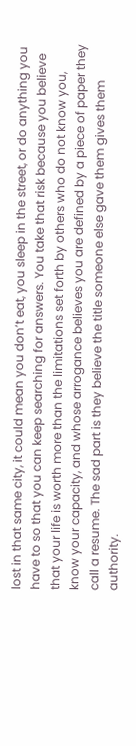lost in that same city, it could mean you don’t eat, you sleep in the street, or do anything you have to so that you can keep searching for answers. You take that risk because you believe that your life is worth more than the limitations set forth by others who do not know you, know your capacity, and whose arrogance believes you are defined by a piece of paper they call a resume. The sad part is they believe the title someone else gave them gives them authority.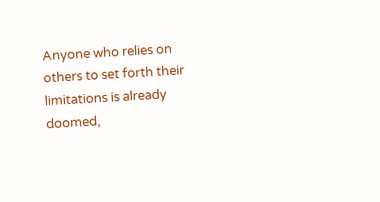Anyone who relies on others to set forth their limitations is already doomed,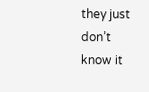they just don’t know it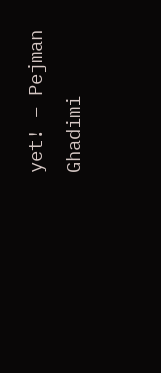yet! – Pejman Ghadimi